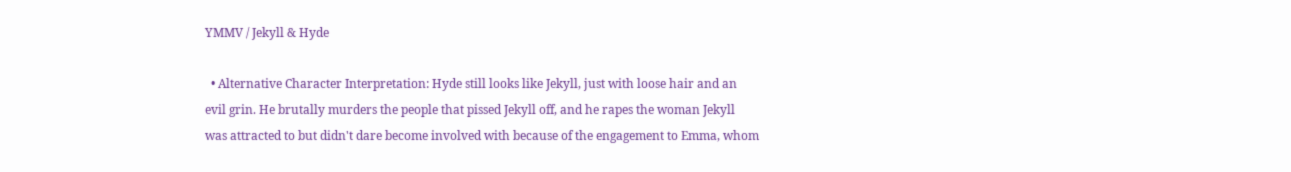YMMV / Jekyll & Hyde

  • Alternative Character Interpretation: Hyde still looks like Jekyll, just with loose hair and an evil grin. He brutally murders the people that pissed Jekyll off, and he rapes the woman Jekyll was attracted to but didn't dare become involved with because of the engagement to Emma, whom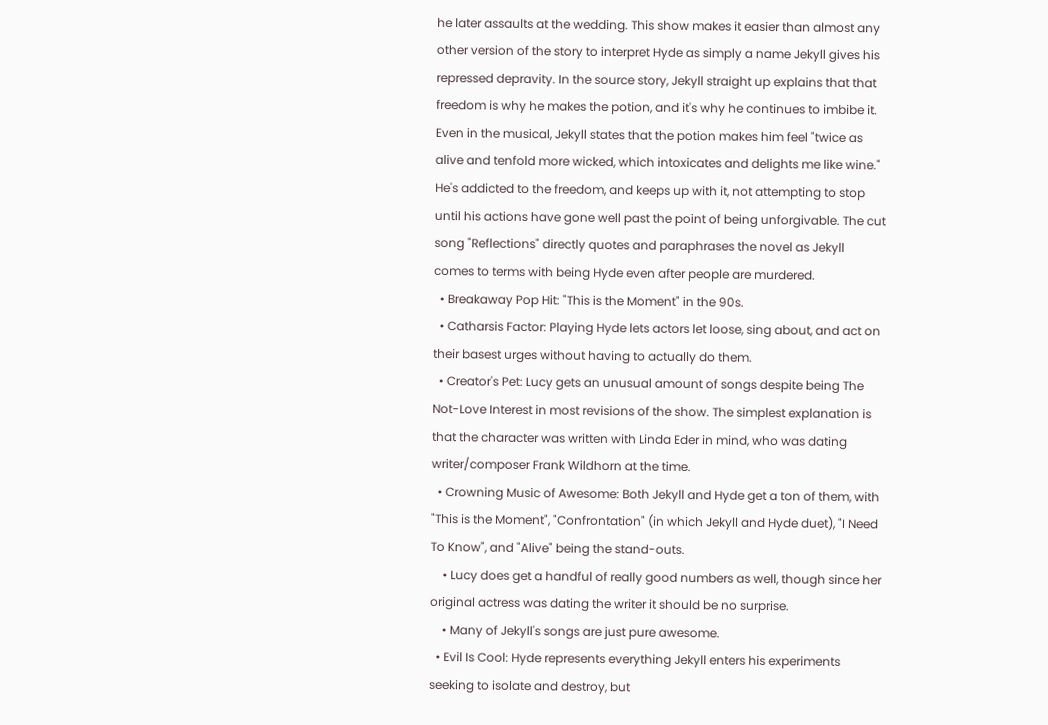he later assaults at the wedding. This show makes it easier than almost any other version of the story to interpret Hyde as simply a name Jekyll gives his repressed depravity. In the source story, Jekyll straight up explains that that freedom is why he makes the potion, and it's why he continues to imbibe it. Even in the musical, Jekyll states that the potion makes him feel "twice as alive and tenfold more wicked, which intoxicates and delights me like wine." He's addicted to the freedom, and keeps up with it, not attempting to stop until his actions have gone well past the point of being unforgivable. The cut song "Reflections" directly quotes and paraphrases the novel as Jekyll comes to terms with being Hyde even after people are murdered.
  • Breakaway Pop Hit: "This is the Moment" in the 90s.
  • Catharsis Factor: Playing Hyde lets actors let loose, sing about, and act on their basest urges without having to actually do them.
  • Creator's Pet: Lucy gets an unusual amount of songs despite being The Not-Love Interest in most revisions of the show. The simplest explanation is that the character was written with Linda Eder in mind, who was dating writer/composer Frank Wildhorn at the time.
  • Crowning Music of Awesome: Both Jekyll and Hyde get a ton of them, with "This is the Moment", "Confrontation" (in which Jekyll and Hyde duet), "I Need To Know", and "Alive" being the stand-outs.
    • Lucy does get a handful of really good numbers as well, though since her original actress was dating the writer it should be no surprise.
    • Many of Jekyll's songs are just pure awesome.
  • Evil Is Cool: Hyde represents everything Jekyll enters his experiments seeking to isolate and destroy, but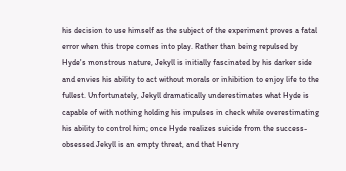his decision to use himself as the subject of the experiment proves a fatal error when this trope comes into play. Rather than being repulsed by Hyde's monstrous nature, Jekyll is initially fascinated by his darker side and envies his ability to act without morals or inhibition to enjoy life to the fullest. Unfortunately, Jekyll dramatically underestimates what Hyde is capable of with nothing holding his impulses in check while overestimating his ability to control him; once Hyde realizes suicide from the success-obsessed Jekyll is an empty threat, and that Henry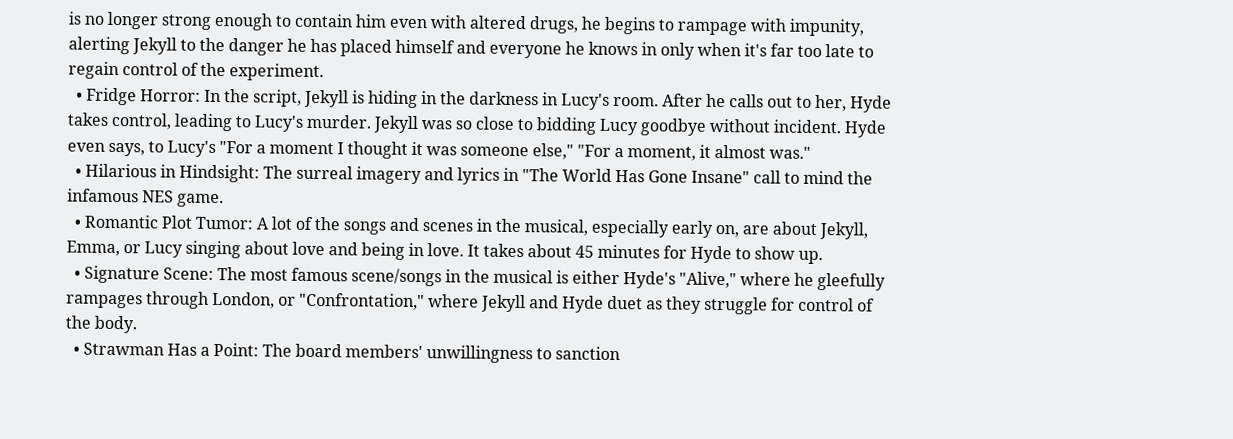is no longer strong enough to contain him even with altered drugs, he begins to rampage with impunity, alerting Jekyll to the danger he has placed himself and everyone he knows in only when it's far too late to regain control of the experiment.
  • Fridge Horror: In the script, Jekyll is hiding in the darkness in Lucy's room. After he calls out to her, Hyde takes control, leading to Lucy's murder. Jekyll was so close to bidding Lucy goodbye without incident. Hyde even says, to Lucy's "For a moment I thought it was someone else," "For a moment, it almost was."
  • Hilarious in Hindsight: The surreal imagery and lyrics in "The World Has Gone Insane" call to mind the infamous NES game.
  • Romantic Plot Tumor: A lot of the songs and scenes in the musical, especially early on, are about Jekyll, Emma, or Lucy singing about love and being in love. It takes about 45 minutes for Hyde to show up.
  • Signature Scene: The most famous scene/songs in the musical is either Hyde's "Alive," where he gleefully rampages through London, or "Confrontation," where Jekyll and Hyde duet as they struggle for control of the body.
  • Strawman Has a Point: The board members' unwillingness to sanction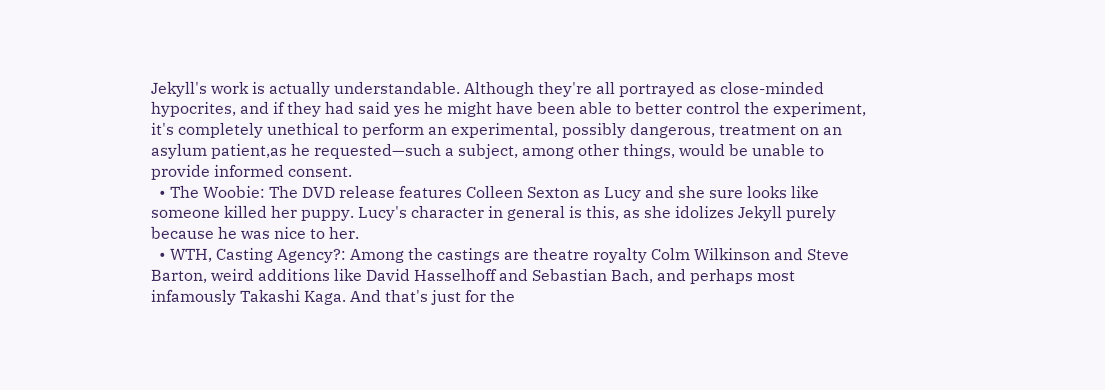Jekyll's work is actually understandable. Although they're all portrayed as close-minded hypocrites, and if they had said yes he might have been able to better control the experiment, it's completely unethical to perform an experimental, possibly dangerous, treatment on an asylum patient,as he requested—such a subject, among other things, would be unable to provide informed consent.
  • The Woobie: The DVD release features Colleen Sexton as Lucy and she sure looks like someone killed her puppy. Lucy's character in general is this, as she idolizes Jekyll purely because he was nice to her.
  • WTH, Casting Agency?: Among the castings are theatre royalty Colm Wilkinson and Steve Barton, weird additions like David Hasselhoff and Sebastian Bach, and perhaps most infamously Takashi Kaga. And that's just for the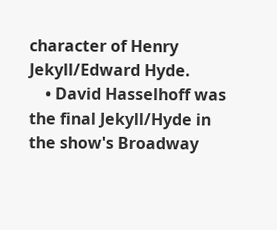character of Henry Jekyll/Edward Hyde.
    • David Hasselhoff was the final Jekyll/Hyde in the show's Broadway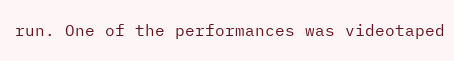run. One of the performances was videotaped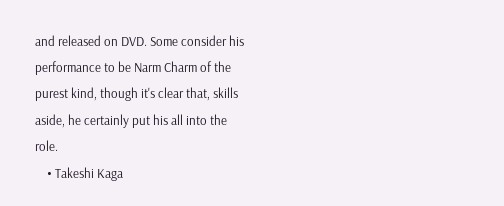and released on DVD. Some consider his performance to be Narm Charm of the purest kind, though it's clear that, skills aside, he certainly put his all into the role.
    • Takeshi Kaga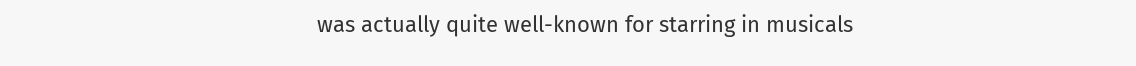was actually quite well-known for starring in musicals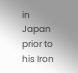in Japan prior to his Iron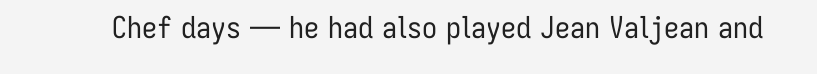Chef days — he had also played Jean Valjean and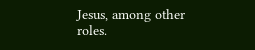Jesus, among other roles.